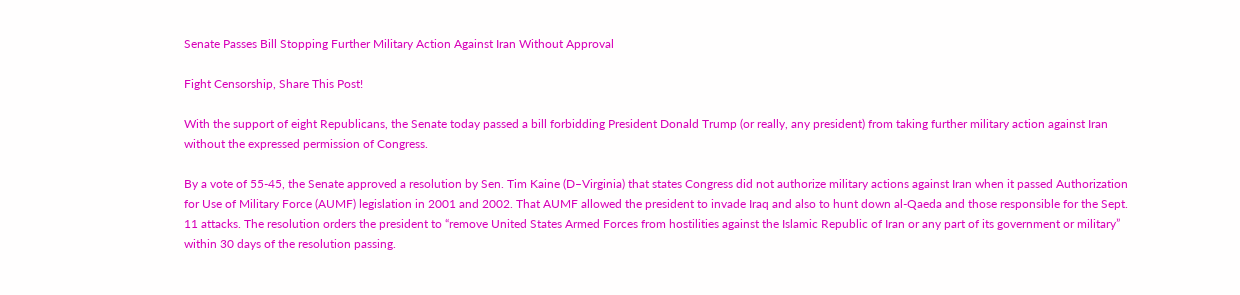Senate Passes Bill Stopping Further Military Action Against Iran Without Approval

Fight Censorship, Share This Post!

With the support of eight Republicans, the Senate today passed a bill forbidding President Donald Trump (or really, any president) from taking further military action against Iran without the expressed permission of Congress.

By a vote of 55-45, the Senate approved a resolution by Sen. Tim Kaine (D–Virginia) that states Congress did not authorize military actions against Iran when it passed Authorization for Use of Military Force (AUMF) legislation in 2001 and 2002. That AUMF allowed the president to invade Iraq and also to hunt down al-Qaeda and those responsible for the Sept. 11 attacks. The resolution orders the president to “remove United States Armed Forces from hostilities against the Islamic Republic of Iran or any part of its government or military” within 30 days of the resolution passing.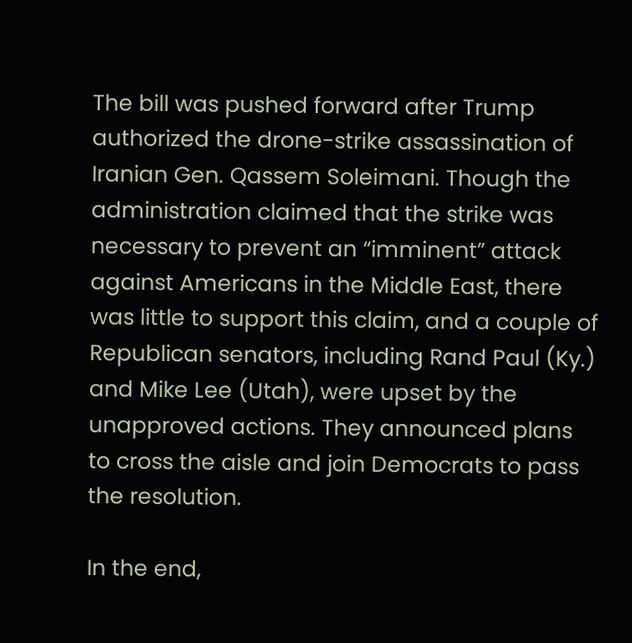The bill was pushed forward after Trump authorized the drone-strike assassination of Iranian Gen. Qassem Soleimani. Though the administration claimed that the strike was necessary to prevent an “imminent” attack against Americans in the Middle East, there was little to support this claim, and a couple of Republican senators, including Rand Paul (Ky.) and Mike Lee (Utah), were upset by the unapproved actions. They announced plans to cross the aisle and join Democrats to pass the resolution.

In the end,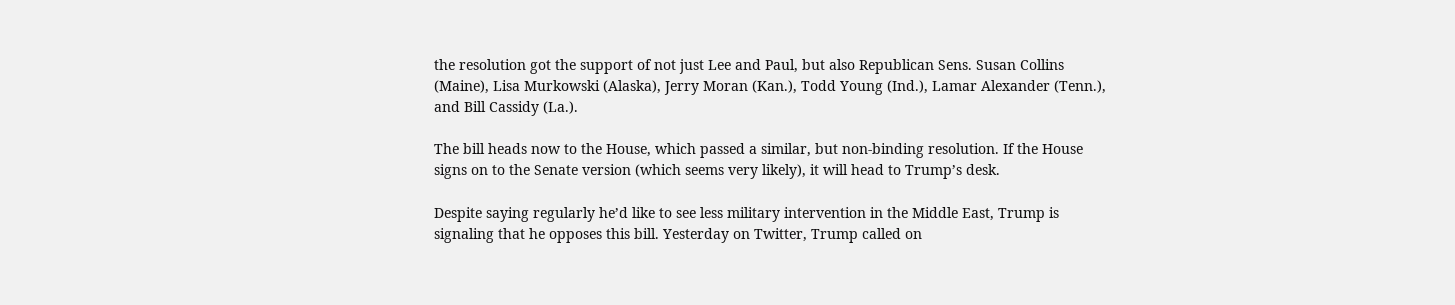the resolution got the support of not just Lee and Paul, but also Republican Sens. Susan Collins (Maine), Lisa Murkowski (Alaska), Jerry Moran (Kan.), Todd Young (Ind.), Lamar Alexander (Tenn.), and Bill Cassidy (La.).

The bill heads now to the House, which passed a similar, but non-binding resolution. If the House signs on to the Senate version (which seems very likely), it will head to Trump’s desk.

Despite saying regularly he’d like to see less military intervention in the Middle East, Trump is signaling that he opposes this bill. Yesterday on Twitter, Trump called on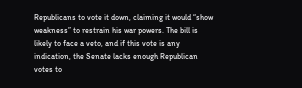Republicans to vote it down, claiming it would “show weakness” to restrain his war powers. The bill is likely to face a veto, and if this vote is any indication, the Senate lacks enough Republican votes to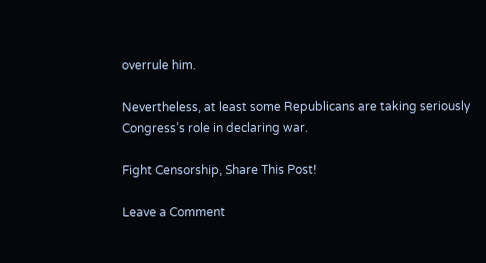overrule him.

Nevertheless, at least some Republicans are taking seriously Congress’s role in declaring war.

Fight Censorship, Share This Post!

Leave a Comment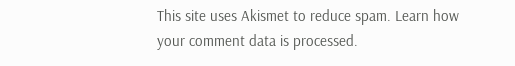This site uses Akismet to reduce spam. Learn how your comment data is processed.